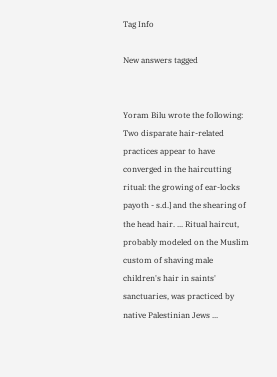Tag Info

New answers tagged


Yoram Bilu wrote the following: Two disparate hair-related practices appear to have converged in the haircutting ritual: the growing of ear-locks payoth - s.d.] and the shearing of the head hair. ... Ritual haircut, probably modeled on the Muslim custom of shaving male children's hair in saints' sanctuaries, was practiced by native Palestinian Jews ...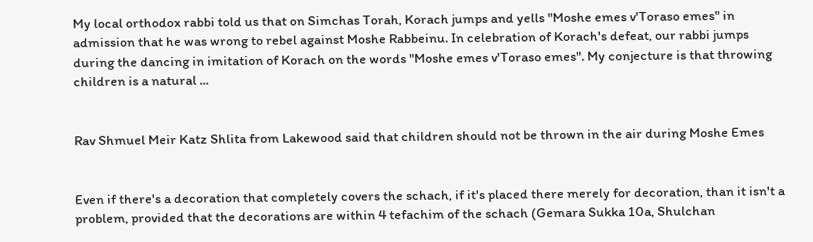My local orthodox rabbi told us that on Simchas Torah, Korach jumps and yells "Moshe emes v'Toraso emes" in admission that he was wrong to rebel against Moshe Rabbeinu. In celebration of Korach's defeat, our rabbi jumps during the dancing in imitation of Korach on the words "Moshe emes v'Toraso emes". My conjecture is that throwing children is a natural ...


Rav Shmuel Meir Katz Shlita from Lakewood said that children should not be thrown in the air during Moshe Emes


Even if there's a decoration that completely covers the schach, if it's placed there merely for decoration, than it isn't a problem, provided that the decorations are within 4 tefachim of the schach (Gemara Sukka 10a, Shulchan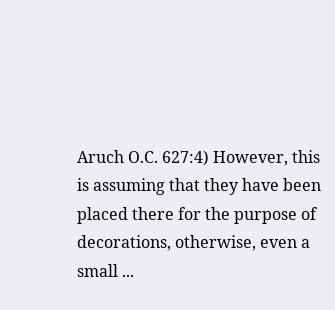Aruch O.C. 627:4) However, this is assuming that they have been placed there for the purpose of decorations, otherwise, even a small ...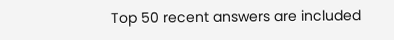Top 50 recent answers are included